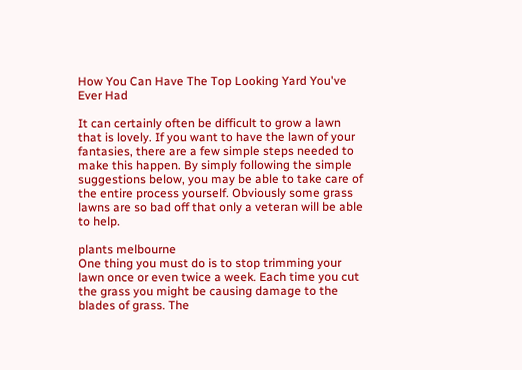How You Can Have The Top Looking Yard You've Ever Had

It can certainly often be difficult to grow a lawn that is lovely. If you want to have the lawn of your fantasies, there are a few simple steps needed to make this happen. By simply following the simple suggestions below, you may be able to take care of the entire process yourself. Obviously some grass lawns are so bad off that only a veteran will be able to help.

plants melbourne
One thing you must do is to stop trimming your lawn once or even twice a week. Each time you cut the grass you might be causing damage to the blades of grass. The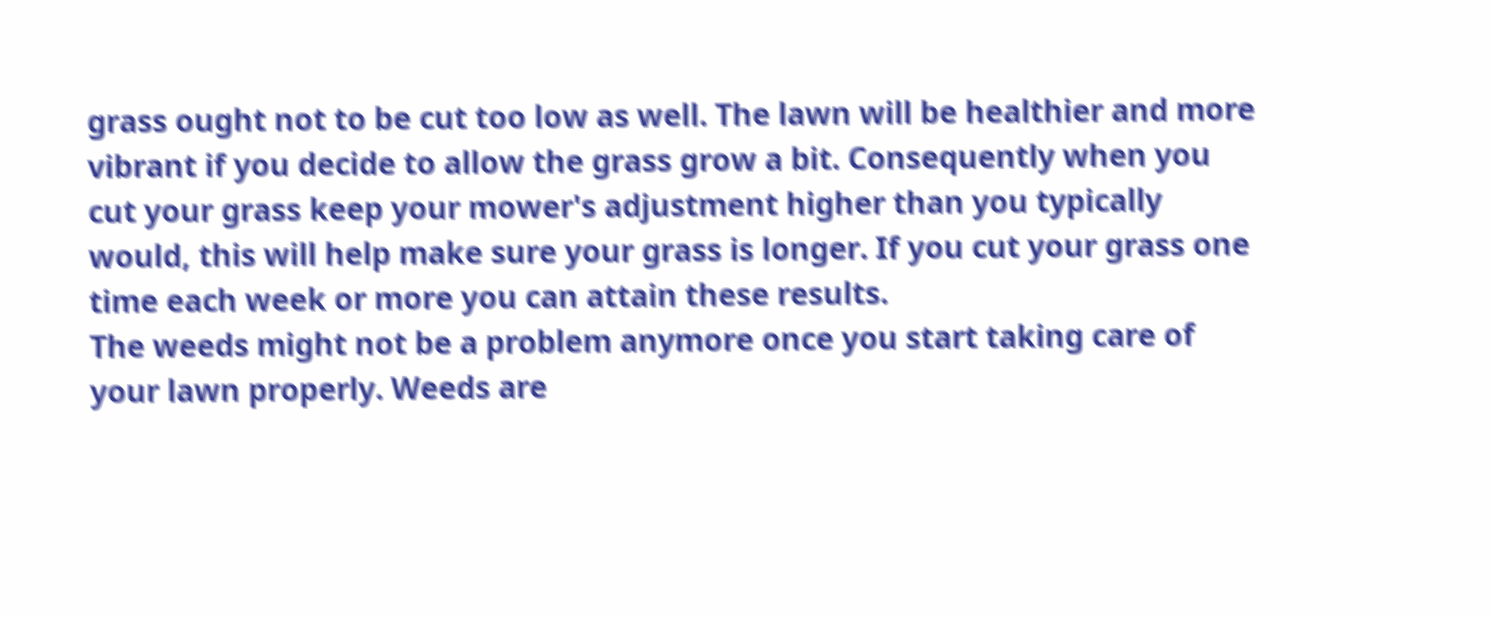grass ought not to be cut too low as well. The lawn will be healthier and more vibrant if you decide to allow the grass grow a bit. Consequently when you cut your grass keep your mower's adjustment higher than you typically would, this will help make sure your grass is longer. If you cut your grass one time each week or more you can attain these results.
The weeds might not be a problem anymore once you start taking care of your lawn properly. Weeds are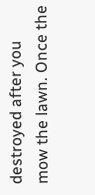destroyed after you mow the lawn. Once the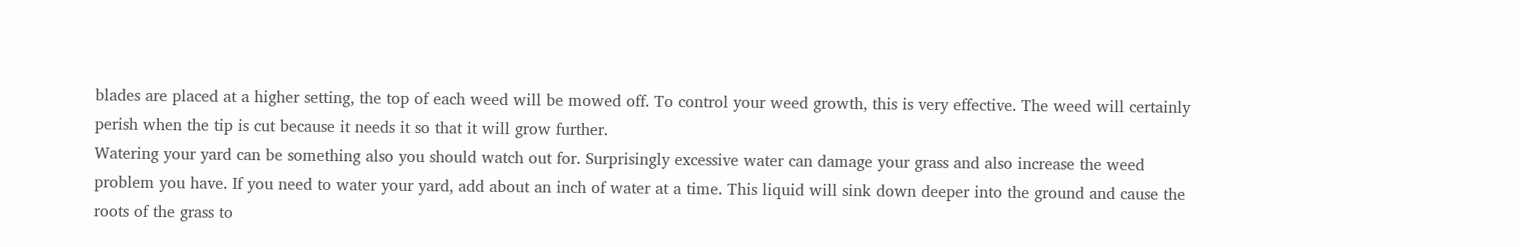blades are placed at a higher setting, the top of each weed will be mowed off. To control your weed growth, this is very effective. The weed will certainly perish when the tip is cut because it needs it so that it will grow further.
Watering your yard can be something also you should watch out for. Surprisingly excessive water can damage your grass and also increase the weed problem you have. If you need to water your yard, add about an inch of water at a time. This liquid will sink down deeper into the ground and cause the roots of the grass to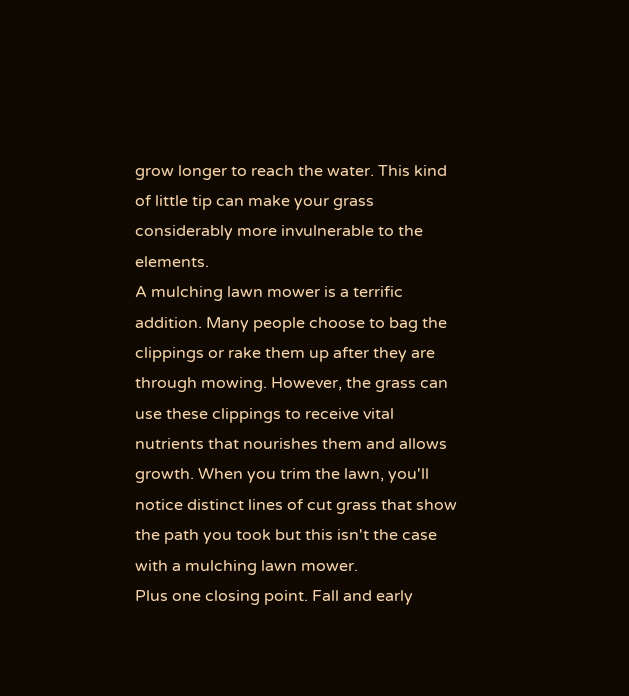grow longer to reach the water. This kind of little tip can make your grass considerably more invulnerable to the elements.
A mulching lawn mower is a terrific addition. Many people choose to bag the clippings or rake them up after they are through mowing. However, the grass can use these clippings to receive vital nutrients that nourishes them and allows growth. When you trim the lawn, you'll notice distinct lines of cut grass that show the path you took but this isn't the case with a mulching lawn mower.
Plus one closing point. Fall and early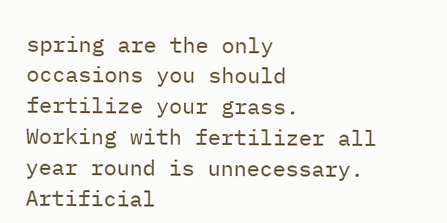spring are the only occasions you should fertilize your grass. Working with fertilizer all year round is unnecessary. Artificial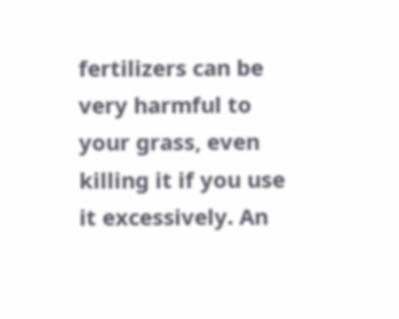fertilizers can be very harmful to your grass, even killing it if you use it excessively. An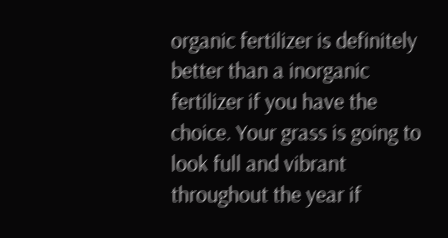organic fertilizer is definitely better than a inorganic fertilizer if you have the choice. Your grass is going to look full and vibrant throughout the year if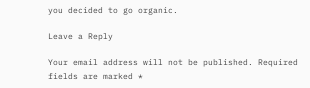you decided to go organic.

Leave a Reply

Your email address will not be published. Required fields are marked *